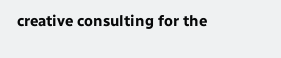creative consulting for the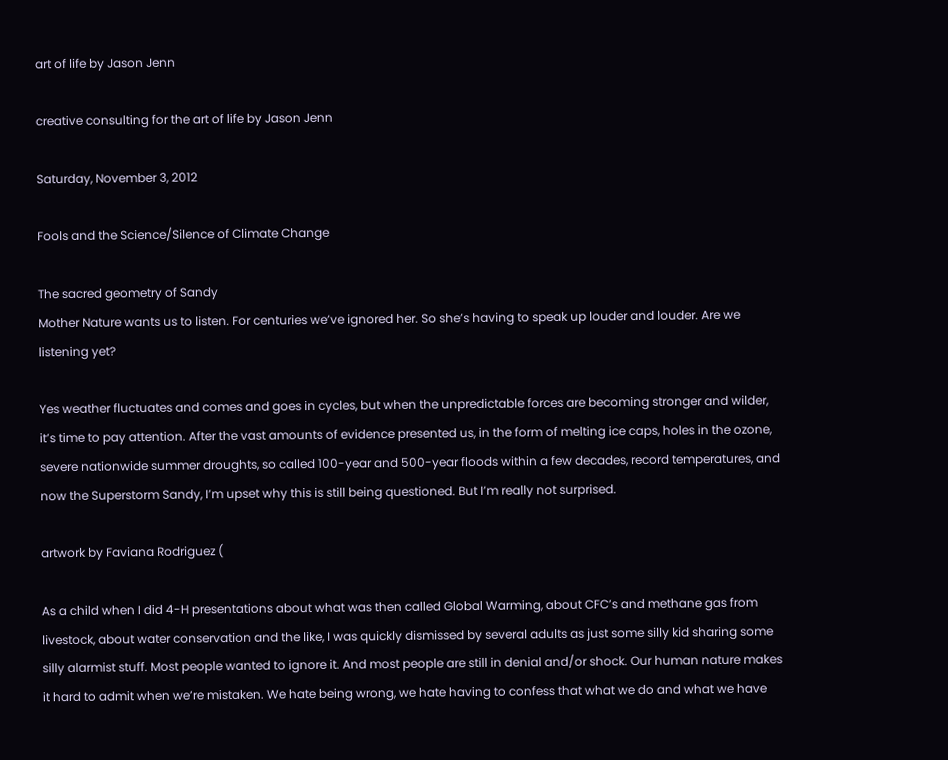art of life by Jason Jenn

creative consulting for the art of life by Jason Jenn

Saturday, November 3, 2012

Fools and the Science/Silence of Climate Change

The sacred geometry of Sandy
Mother Nature wants us to listen. For centuries we’ve ignored her. So she’s having to speak up louder and louder. Are we listening yet?

Yes weather fluctuates and comes and goes in cycles, but when the unpredictable forces are becoming stronger and wilder, it’s time to pay attention. After the vast amounts of evidence presented us, in the form of melting ice caps, holes in the ozone, severe nationwide summer droughts, so called 100-year and 500-year floods within a few decades, record temperatures, and now the Superstorm Sandy, I’m upset why this is still being questioned. But I’m really not surprised.

artwork by Faviana Rodriguez (

As a child when I did 4-H presentations about what was then called Global Warming, about CFC’s and methane gas from livestock, about water conservation and the like, I was quickly dismissed by several adults as just some silly kid sharing some silly alarmist stuff. Most people wanted to ignore it. And most people are still in denial and/or shock. Our human nature makes it hard to admit when we’re mistaken. We hate being wrong, we hate having to confess that what we do and what we have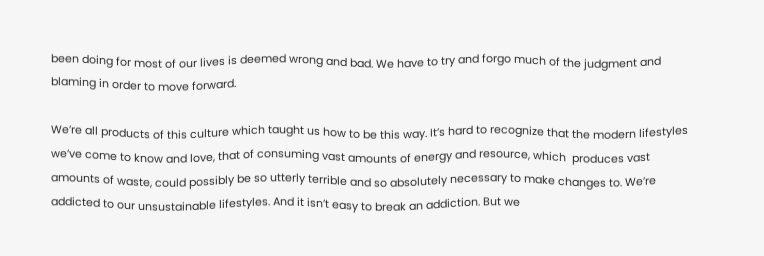been doing for most of our lives is deemed wrong and bad. We have to try and forgo much of the judgment and blaming in order to move forward.

We’re all products of this culture which taught us how to be this way. It’s hard to recognize that the modern lifestyles we’ve come to know and love, that of consuming vast amounts of energy and resource, which  produces vast amounts of waste, could possibly be so utterly terrible and so absolutely necessary to make changes to. We’re addicted to our unsustainable lifestyles. And it isn’t easy to break an addiction. But we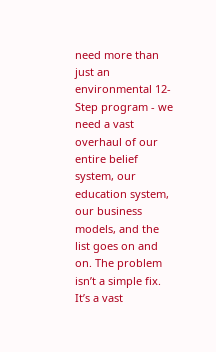need more than just an environmental 12-Step program - we need a vast overhaul of our entire belief system, our education system, our business models, and the list goes on and on. The problem isn’t a simple fix. It’s a vast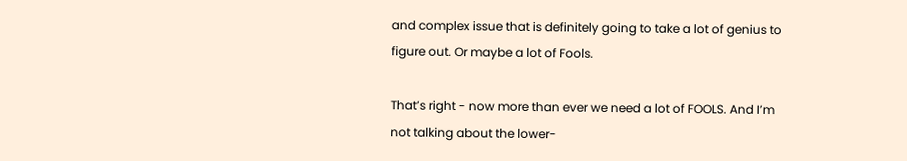and complex issue that is definitely going to take a lot of genius to figure out. Or maybe a lot of Fools.

That’s right - now more than ever we need a lot of FOOLS. And I’m not talking about the lower-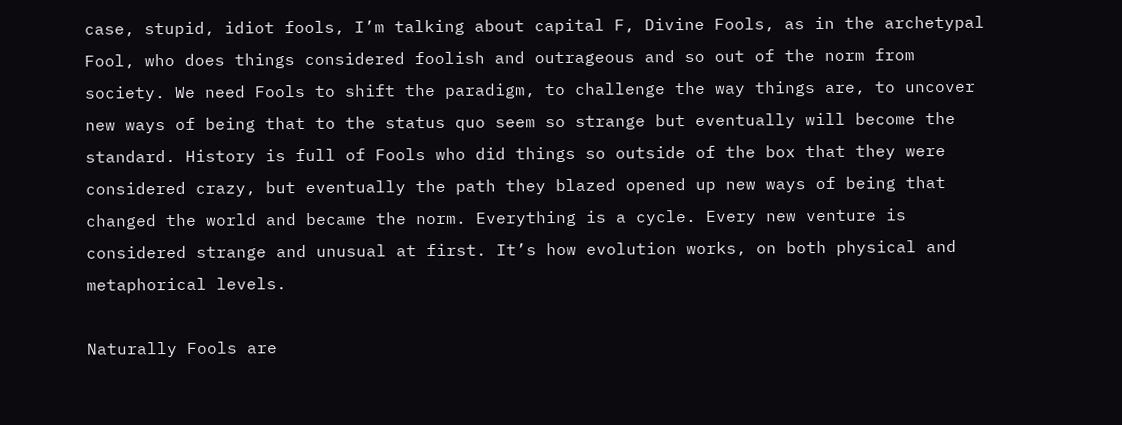case, stupid, idiot fools, I’m talking about capital F, Divine Fools, as in the archetypal Fool, who does things considered foolish and outrageous and so out of the norm from society. We need Fools to shift the paradigm, to challenge the way things are, to uncover new ways of being that to the status quo seem so strange but eventually will become the standard. History is full of Fools who did things so outside of the box that they were considered crazy, but eventually the path they blazed opened up new ways of being that changed the world and became the norm. Everything is a cycle. Every new venture is considered strange and unusual at first. It’s how evolution works, on both physical and metaphorical levels.

Naturally Fools are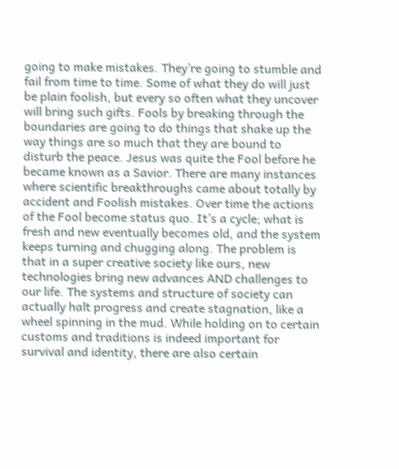going to make mistakes. They’re going to stumble and fail from time to time. Some of what they do will just be plain foolish, but every so often what they uncover will bring such gifts. Fools by breaking through the boundaries are going to do things that shake up the way things are so much that they are bound to disturb the peace. Jesus was quite the Fool before he became known as a Savior. There are many instances where scientific breakthroughs came about totally by accident and Foolish mistakes. Over time the actions of the Fool become status quo. It’s a cycle; what is fresh and new eventually becomes old, and the system keeps turning and chugging along. The problem is that in a super creative society like ours, new technologies bring new advances AND challenges to our life. The systems and structure of society can actually halt progress and create stagnation, like a wheel spinning in the mud. While holding on to certain customs and traditions is indeed important for survival and identity, there are also certain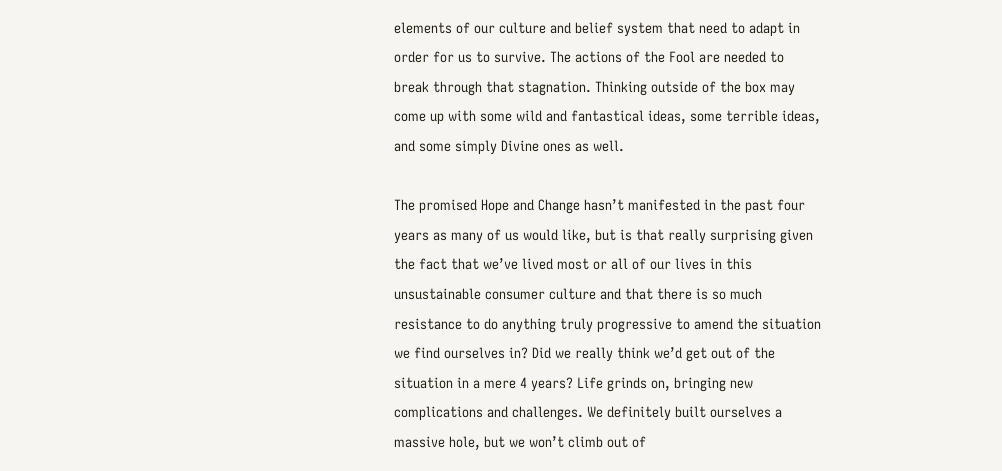elements of our culture and belief system that need to adapt in order for us to survive. The actions of the Fool are needed to break through that stagnation. Thinking outside of the box may come up with some wild and fantastical ideas, some terrible ideas, and some simply Divine ones as well.

The promised Hope and Change hasn’t manifested in the past four years as many of us would like, but is that really surprising given the fact that we’ve lived most or all of our lives in this unsustainable consumer culture and that there is so much resistance to do anything truly progressive to amend the situation we find ourselves in? Did we really think we’d get out of the situation in a mere 4 years? Life grinds on, bringing new complications and challenges. We definitely built ourselves a massive hole, but we won’t climb out of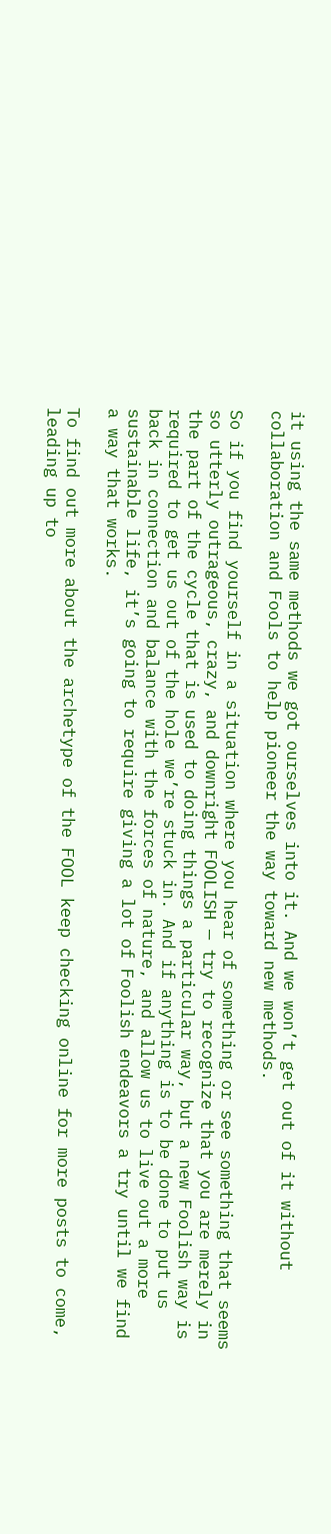it using the same methods we got ourselves into it. And we won’t get out of it without collaboration and Fools to help pioneer the way toward new methods.

So if you find yourself in a situation where you hear of something or see something that seems so utterly outrageous, crazy, and downright FOOLISH — try to recognize that you are merely in the part of the cycle that is used to doing things a particular way, but a new Foolish way is required to get us out of the hole we’re stuck in. And if anything is to be done to put us back in connection and balance with the forces of nature, and allow us to live out a more sustainable life, it’s going to require giving a lot of Foolish endeavors a try until we find a way that works.

To find out more about the archetype of the FOOL keep checking online for more posts to come, leading up to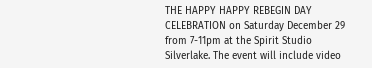THE HAPPY HAPPY REBEGIN DAY CELEBRATION on Saturday December 29 from 7-11pm at the Spirit Studio Silverlake. The event will include video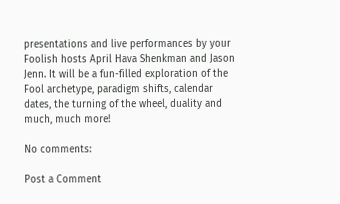presentations and live performances by your Foolish hosts April Hava Shenkman and Jason Jenn. It will be a fun-filled exploration of the Fool archetype, paradigm shifts, calendar dates, the turning of the wheel, duality and much, much more!

No comments:

Post a Comment